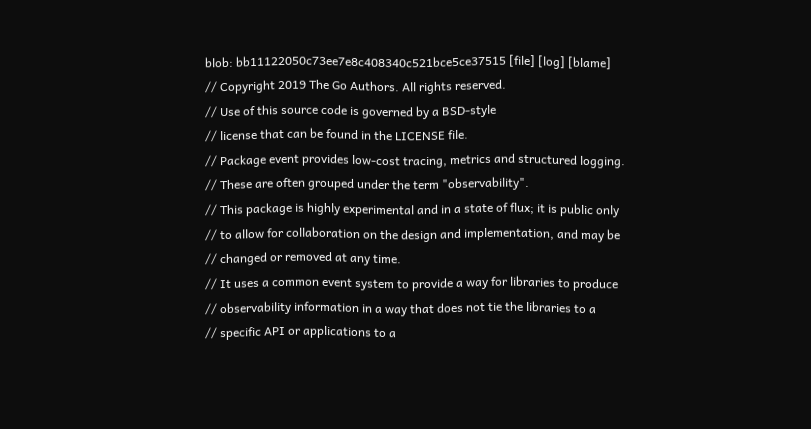blob: bb11122050c73ee7e8c408340c521bce5ce37515 [file] [log] [blame]
// Copyright 2019 The Go Authors. All rights reserved.
// Use of this source code is governed by a BSD-style
// license that can be found in the LICENSE file.
// Package event provides low-cost tracing, metrics and structured logging.
// These are often grouped under the term "observability".
// This package is highly experimental and in a state of flux; it is public only
// to allow for collaboration on the design and implementation, and may be
// changed or removed at any time.
// It uses a common event system to provide a way for libraries to produce
// observability information in a way that does not tie the libraries to a
// specific API or applications to a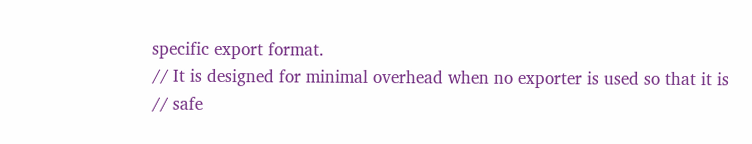specific export format.
// It is designed for minimal overhead when no exporter is used so that it is
// safe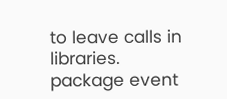to leave calls in libraries.
package event